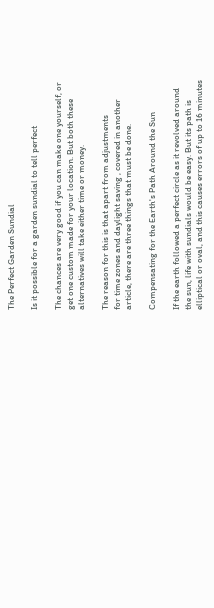The Perfect Garden Sundial

Is it possible for a garden sundial to tell perfect

The chances are very good if you can make one yourself, or
get one custom made for your location. But both these
alternatives will take either time or money.

The reason for this is that apart from adjustments
for time zones and daylight saving , covered in another
article, there are three things that must be done.

Compensating for the Earth's Path Around the Sun

If the earth followed a perfect circle as it revolved around
the sun, life with sundials would be easy. But its path is
elliptical or oval, and this causes errors of up to 16 minutes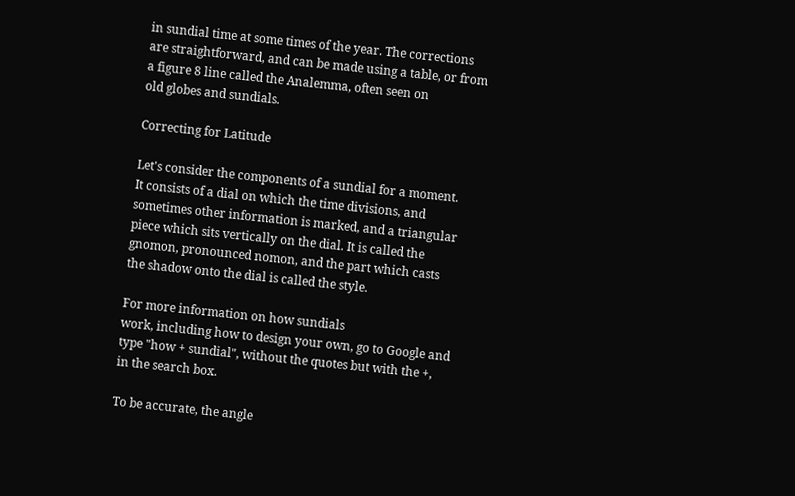in sundial time at some times of the year. The corrections
are straightforward, and can be made using a table, or from
a figure 8 line called the Analemma, often seen on
old globes and sundials.

Correcting for Latitude

Let's consider the components of a sundial for a moment.
It consists of a dial on which the time divisions, and
sometimes other information is marked, and a triangular
piece which sits vertically on the dial. It is called the
gnomon, pronounced nomon, and the part which casts
the shadow onto the dial is called the style.

For more information on how sundials
work, including how to design your own, go to Google and
type "how + sundial", without the quotes but with the +,
in the search box.

To be accurate, the angle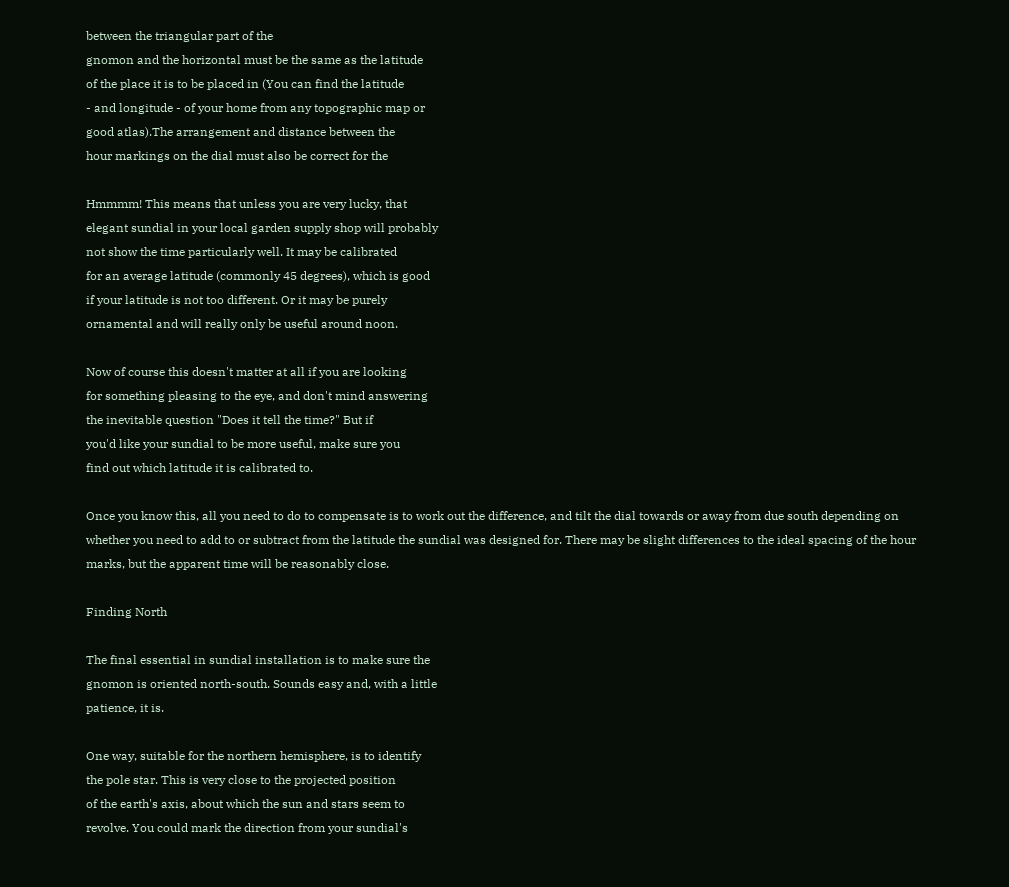between the triangular part of the
gnomon and the horizontal must be the same as the latitude
of the place it is to be placed in (You can find the latitude
- and longitude - of your home from any topographic map or
good atlas).The arrangement and distance between the
hour markings on the dial must also be correct for the

Hmmmm! This means that unless you are very lucky, that
elegant sundial in your local garden supply shop will probably
not show the time particularly well. It may be calibrated
for an average latitude (commonly 45 degrees), which is good
if your latitude is not too different. Or it may be purely
ornamental and will really only be useful around noon.

Now of course this doesn't matter at all if you are looking
for something pleasing to the eye, and don't mind answering
the inevitable question "Does it tell the time?" But if
you'd like your sundial to be more useful, make sure you
find out which latitude it is calibrated to.

Once you know this, all you need to do to compensate is to work out the difference, and tilt the dial towards or away from due south depending on whether you need to add to or subtract from the latitude the sundial was designed for. There may be slight differences to the ideal spacing of the hour marks, but the apparent time will be reasonably close.

Finding North

The final essential in sundial installation is to make sure the
gnomon is oriented north-south. Sounds easy and, with a little
patience, it is.

One way, suitable for the northern hemisphere, is to identify
the pole star. This is very close to the projected position
of the earth's axis, about which the sun and stars seem to
revolve. You could mark the direction from your sundial's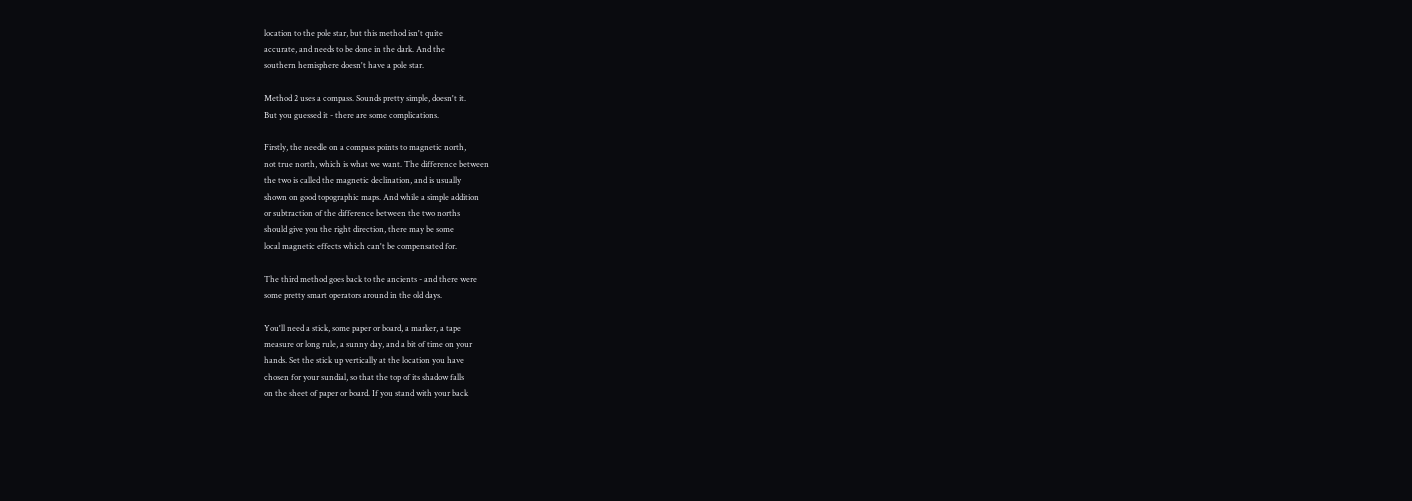location to the pole star, but this method isn't quite
accurate, and needs to be done in the dark. And the
southern hemisphere doesn't have a pole star.

Method 2 uses a compass. Sounds pretty simple, doesn't it.
But you guessed it - there are some complications.

Firstly, the needle on a compass points to magnetic north,
not true north, which is what we want. The difference between
the two is called the magnetic declination, and is usually
shown on good topographic maps. And while a simple addition
or subtraction of the difference between the two norths
should give you the right direction, there may be some
local magnetic effects which can't be compensated for.

The third method goes back to the ancients - and there were
some pretty smart operators around in the old days.

You'll need a stick, some paper or board, a marker, a tape
measure or long rule, a sunny day, and a bit of time on your
hands. Set the stick up vertically at the location you have
chosen for your sundial, so that the top of its shadow falls
on the sheet of paper or board. If you stand with your back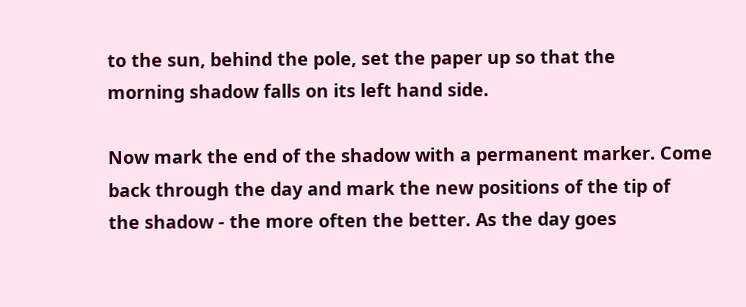to the sun, behind the pole, set the paper up so that the
morning shadow falls on its left hand side.

Now mark the end of the shadow with a permanent marker. Come
back through the day and mark the new positions of the tip of
the shadow - the more often the better. As the day goes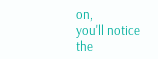on,
you'll notice the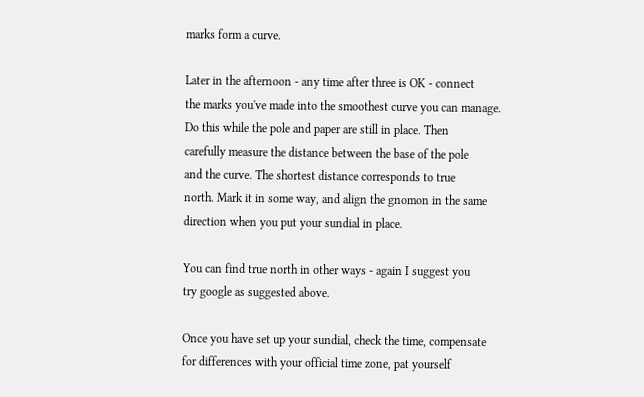marks form a curve.

Later in the afternoon - any time after three is OK - connect
the marks you've made into the smoothest curve you can manage.
Do this while the pole and paper are still in place. Then
carefully measure the distance between the base of the pole
and the curve. The shortest distance corresponds to true
north. Mark it in some way, and align the gnomon in the same
direction when you put your sundial in place.

You can find true north in other ways - again I suggest you
try google as suggested above.

Once you have set up your sundial, check the time, compensate
for differences with your official time zone, pat yourself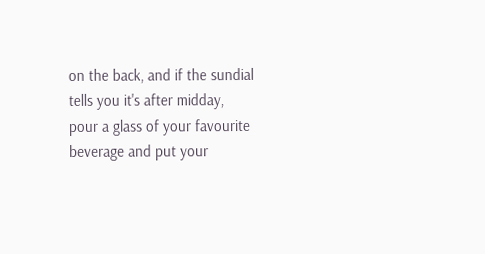on the back, and if the sundial tells you it's after midday,
pour a glass of your favourite beverage and put your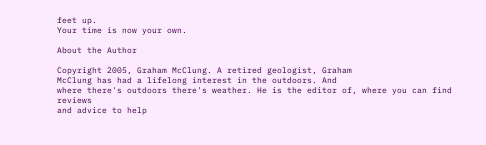feet up.
Your time is now your own.

About the Author

Copyright 2005, Graham McClung. A retired geologist, Graham
McClung has had a lifelong interest in the outdoors. And
where there's outdoors there's weather. He is the editor of, where you can find reviews
and advice to help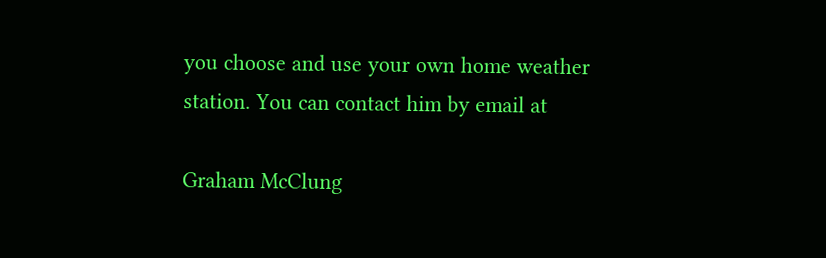you choose and use your own home weather
station. You can contact him by email at

Graham McClung